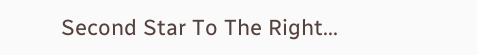Second Star To The Right...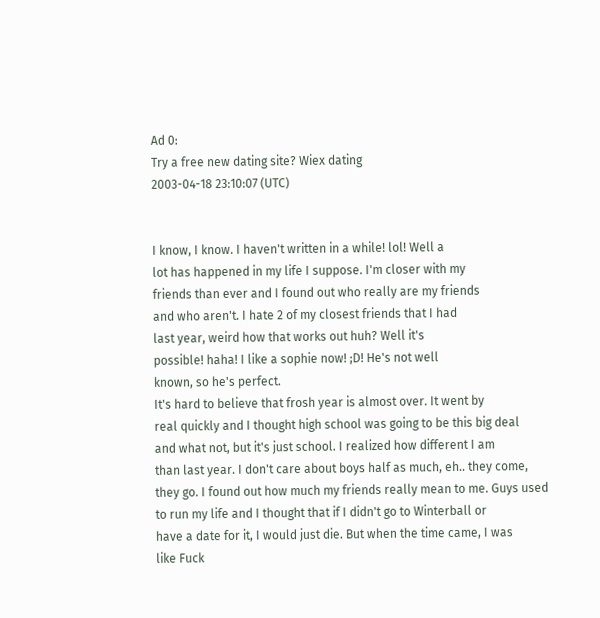Ad 0:
Try a free new dating site? Wiex dating
2003-04-18 23:10:07 (UTC)


I know, I know. I haven't written in a while! lol! Well a
lot has happened in my life I suppose. I'm closer with my
friends than ever and I found out who really are my friends
and who aren't. I hate 2 of my closest friends that I had
last year, weird how that works out huh? Well it's
possible! haha! I like a sophie now! ;D! He's not well
known, so he's perfect.
It's hard to believe that frosh year is almost over. It went by
real quickly and I thought high school was going to be this big deal
and what not, but it's just school. I realized how different I am
than last year. I don't care about boys half as much, eh.. they come,
they go. I found out how much my friends really mean to me. Guys used
to run my life and I thought that if I didn't go to Winterball or
have a date for it, I would just die. But when the time came, I was
like Fuck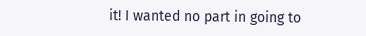it! I wanted no part in going to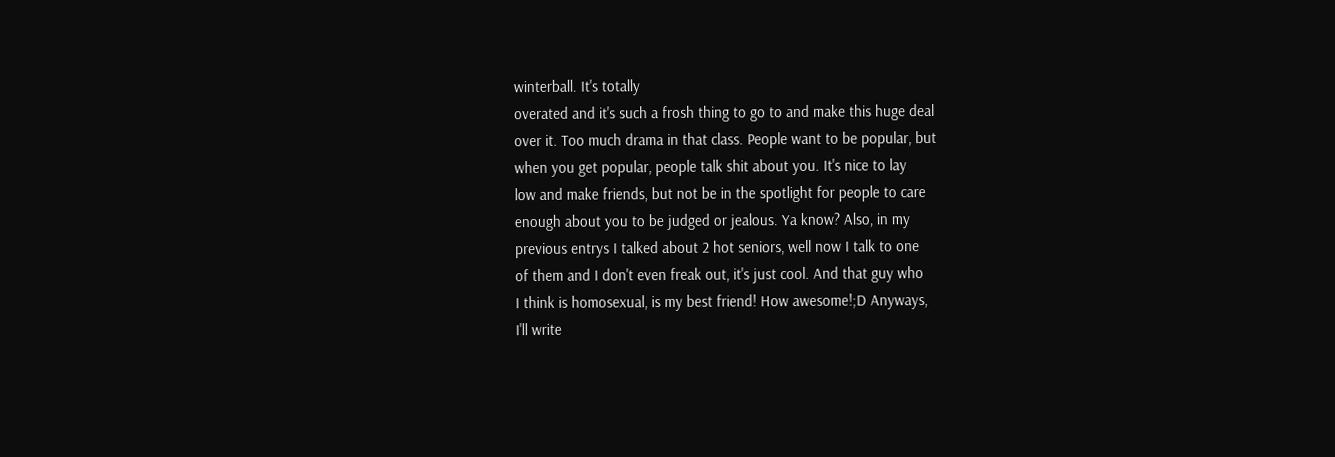winterball. It's totally
overated and it's such a frosh thing to go to and make this huge deal
over it. Too much drama in that class. People want to be popular, but
when you get popular, people talk shit about you. It's nice to lay
low and make friends, but not be in the spotlight for people to care
enough about you to be judged or jealous. Ya know? Also, in my
previous entrys I talked about 2 hot seniors, well now I talk to one
of them and I don't even freak out, it's just cool. And that guy who
I think is homosexual, is my best friend! How awesome!;D Anyways,
I'll write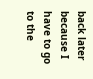back later because I have to go to the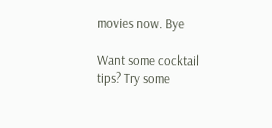movies now. Bye

Want some cocktail tips? Try some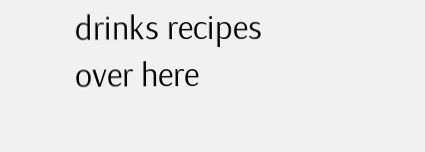drinks recipes over here